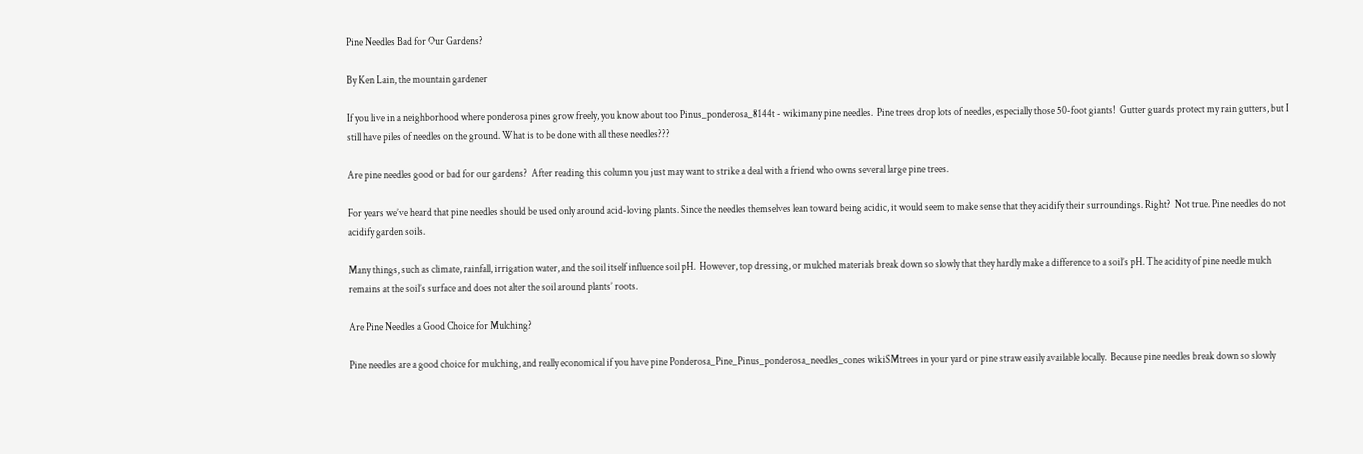Pine Needles Bad for Our Gardens?

By Ken Lain, the mountain gardener

If you live in a neighborhood where ponderosa pines grow freely, you know about too Pinus_ponderosa_8144t - wikimany pine needles.  Pine trees drop lots of needles, especially those 50-foot giants!  Gutter guards protect my rain gutters, but I still have piles of needles on the ground. What is to be done with all these needles???

Are pine needles good or bad for our gardens?  After reading this column you just may want to strike a deal with a friend who owns several large pine trees.

For years we’ve heard that pine needles should be used only around acid-loving plants. Since the needles themselves lean toward being acidic, it would seem to make sense that they acidify their surroundings. Right?  Not true. Pine needles do not acidify garden soils.

Many things, such as climate, rainfall, irrigation water, and the soil itself influence soil pH.  However, top dressing, or mulched materials break down so slowly that they hardly make a difference to a soil’s pH. The acidity of pine needle mulch remains at the soil’s surface and does not alter the soil around plants’ roots.

Are Pine Needles a Good Choice for Mulching?

Pine needles are a good choice for mulching, and really economical if you have pine Ponderosa_Pine_Pinus_ponderosa_needles_cones wikiSMtrees in your yard or pine straw easily available locally.  Because pine needles break down so slowly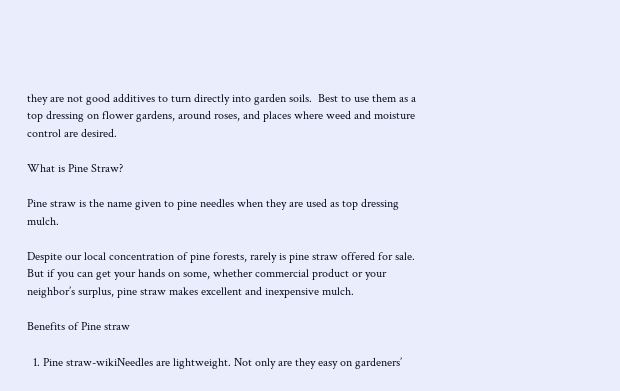they are not good additives to turn directly into garden soils.  Best to use them as a top dressing on flower gardens, around roses, and places where weed and moisture control are desired.

What is Pine Straw?

Pine straw is the name given to pine needles when they are used as top dressing mulch.

Despite our local concentration of pine forests, rarely is pine straw offered for sale. But if you can get your hands on some, whether commercial product or your neighbor’s surplus, pine straw makes excellent and inexpensive mulch.

Benefits of Pine straw

  1. Pine straw-wikiNeedles are lightweight. Not only are they easy on gardeners’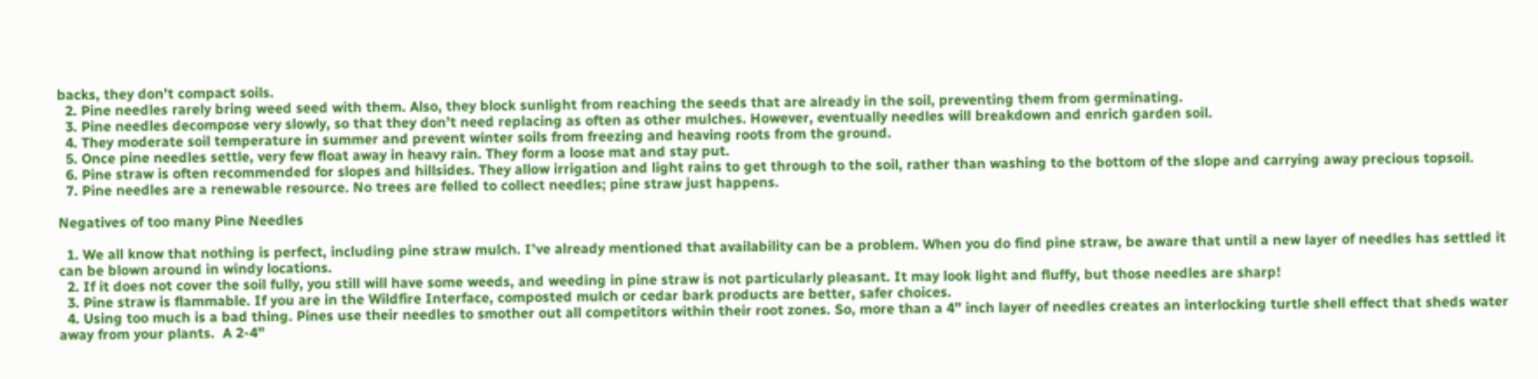backs, they don’t compact soils.
  2. Pine needles rarely bring weed seed with them. Also, they block sunlight from reaching the seeds that are already in the soil, preventing them from germinating.
  3. Pine needles decompose very slowly, so that they don’t need replacing as often as other mulches. However, eventually needles will breakdown and enrich garden soil.
  4. They moderate soil temperature in summer and prevent winter soils from freezing and heaving roots from the ground.
  5. Once pine needles settle, very few float away in heavy rain. They form a loose mat and stay put.
  6. Pine straw is often recommended for slopes and hillsides. They allow irrigation and light rains to get through to the soil, rather than washing to the bottom of the slope and carrying away precious topsoil.
  7. Pine needles are a renewable resource. No trees are felled to collect needles; pine straw just happens.

Negatives of too many Pine Needles

  1. We all know that nothing is perfect, including pine straw mulch. I’ve already mentioned that availability can be a problem. When you do find pine straw, be aware that until a new layer of needles has settled it can be blown around in windy locations.
  2. If it does not cover the soil fully, you still will have some weeds, and weeding in pine straw is not particularly pleasant. It may look light and fluffy, but those needles are sharp!
  3. Pine straw is flammable. If you are in the Wildfire Interface, composted mulch or cedar bark products are better, safer choices.
  4. Using too much is a bad thing. Pines use their needles to smother out all competitors within their root zones. So, more than a 4” inch layer of needles creates an interlocking turtle shell effect that sheds water away from your plants.  A 2-4”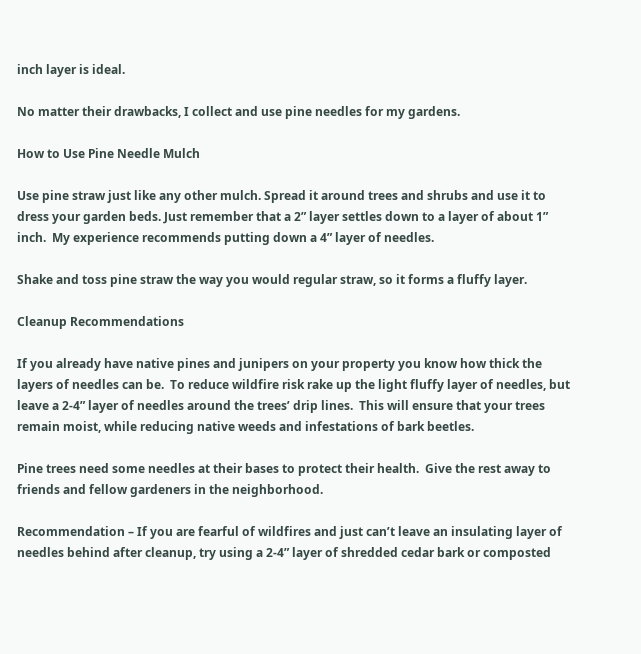inch layer is ideal.

No matter their drawbacks, I collect and use pine needles for my gardens.

How to Use Pine Needle Mulch

Use pine straw just like any other mulch. Spread it around trees and shrubs and use it to dress your garden beds. Just remember that a 2” layer settles down to a layer of about 1” inch.  My experience recommends putting down a 4” layer of needles.

Shake and toss pine straw the way you would regular straw, so it forms a fluffy layer.

Cleanup Recommendations

If you already have native pines and junipers on your property you know how thick the layers of needles can be.  To reduce wildfire risk rake up the light fluffy layer of needles, but leave a 2-4” layer of needles around the trees’ drip lines.  This will ensure that your trees remain moist, while reducing native weeds and infestations of bark beetles.

Pine trees need some needles at their bases to protect their health.  Give the rest away to friends and fellow gardeners in the neighborhood.

Recommendation – If you are fearful of wildfires and just can’t leave an insulating layer of needles behind after cleanup, try using a 2-4” layer of shredded cedar bark or composted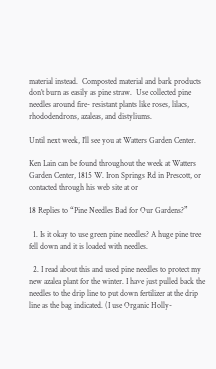material instead.  Composted material and bark products don’t burn as easily as pine straw.  Use collected pine needles around fire- resistant plants like roses, lilacs, rhododendrons, azaleas, and distyliums.

Until next week, I’ll see you at Watters Garden Center.

Ken Lain can be found throughout the week at Watters Garden Center, 1815 W. Iron Springs Rd in Prescott, or contacted through his web site at or

18 Replies to “Pine Needles Bad for Our Gardens?”

  1. Is it okay to use green pine needles? A huge pine tree fell down and it is loaded with needles.

  2. I read about this and used pine needles to protect my new azalea plant for the winter. I have just pulled back the needles to the drip line to put down fertilizer at the drip line as the bag indicated. (I use Organic Holly-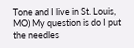Tone and I live in St. Louis, MO) My question is do I put the needles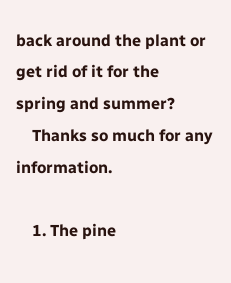back around the plant or get rid of it for the spring and summer?
    Thanks so much for any information.

    1. The pine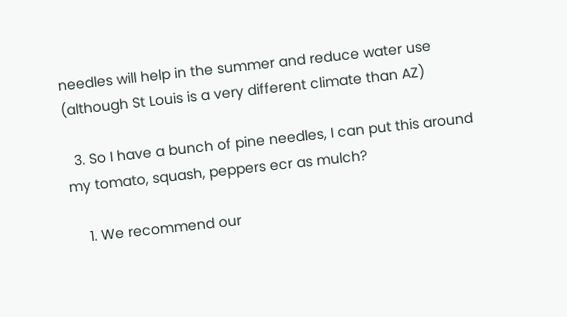needles will help in the summer and reduce water use (although St Louis is a very different climate than AZ)

  3. So I have a bunch of pine needles, I can put this around my tomato, squash, peppers ecr as mulch?

    1. We recommend our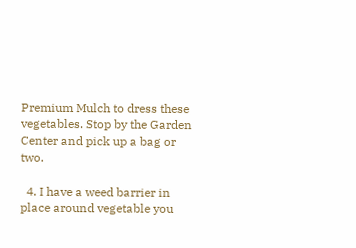Premium Mulch to dress these vegetables. Stop by the Garden Center and pick up a bag or two.

  4. I have a weed barrier in place around vegetable you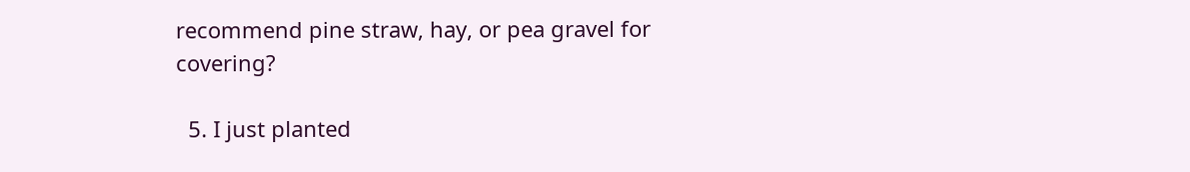recommend pine straw, hay, or pea gravel for covering?

  5. I just planted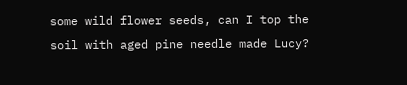some wild flower seeds, can I top the soil with aged pine needle made Lucy?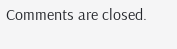Comments are closed.